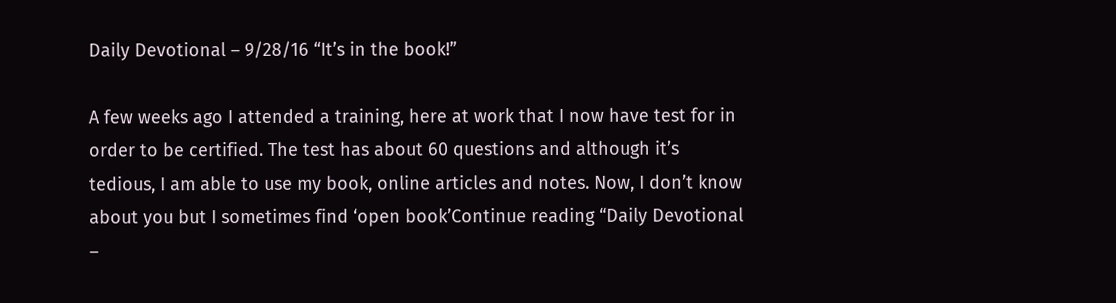Daily Devotional – 9/28/16 “It’s in the book!”

A few weeks ago I attended a training, here at work that I now have test for in order to be certified. The test has about 60 questions and although it’s tedious, I am able to use my book, online articles and notes. Now, I don’t know about you but I sometimes find ‘open book’Continue reading “Daily Devotional –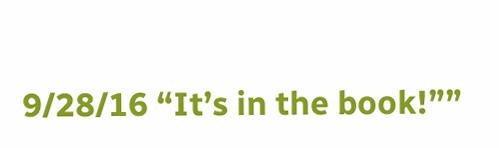9/28/16 “It’s in the book!””